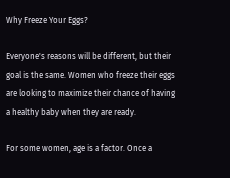Why Freeze Your Eggs?

Everyone's reasons will be different, but their goal is the same. Women who freeze their eggs are looking to maximize their chance of having a healthy baby when they are ready.

For some women, age is a factor. Once a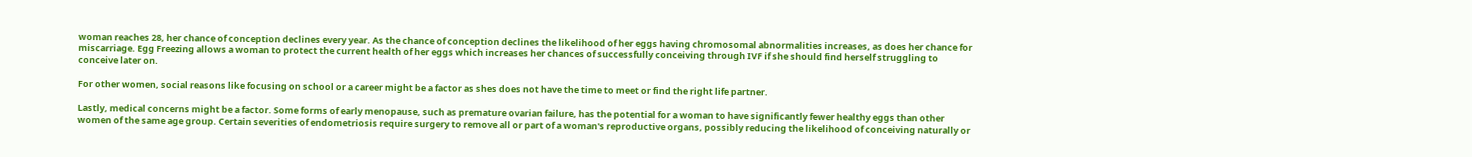woman reaches 28, her chance of conception declines every year. As the chance of conception declines the likelihood of her eggs having chromosomal abnormalities increases, as does her chance for miscarriage. Egg Freezing allows a woman to protect the current health of her eggs which increases her chances of successfully conceiving through IVF if she should find herself struggling to conceive later on.

For other women, social reasons like focusing on school or a career might be a factor as shes does not have the time to meet or find the right life partner.

Lastly, medical concerns might be a factor. Some forms of early menopause, such as premature ovarian failure, has the potential for a woman to have significantly fewer healthy eggs than other women of the same age group. Certain severities of endometriosis require surgery to remove all or part of a woman's reproductive organs, possibly reducing the likelihood of conceiving naturally or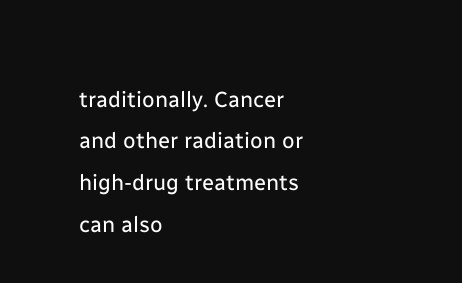traditionally. Cancer and other radiation or high-drug treatments can also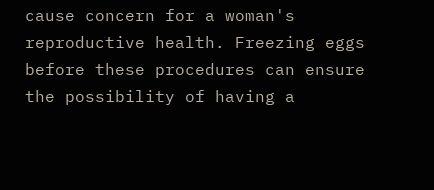cause concern for a woman's reproductive health. Freezing eggs before these procedures can ensure the possibility of having a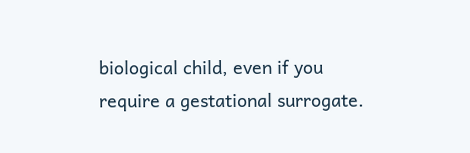biological child, even if you require a gestational surrogate.